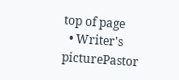top of page
  • Writer's picturePastor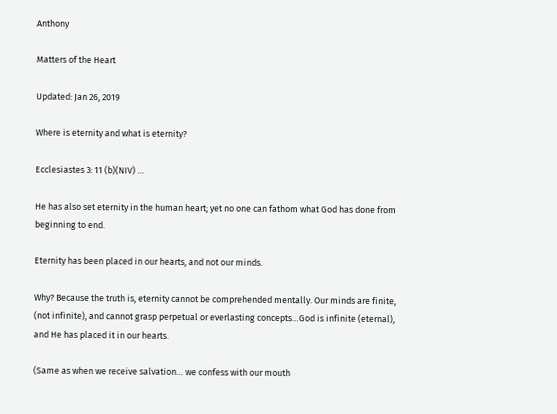Anthony

Matters of the Heart

Updated: Jan 26, 2019

Where is eternity and what is eternity?

Ecclesiastes 3: 11 (b)(NIV) …

He has also set eternity in the human heart; yet no one can fathom what God has done from beginning to end.

Eternity has been placed in our hearts, and not our minds.

Why? Because the truth is, eternity cannot be comprehended mentally. Our minds are finite, (not infinite), and cannot grasp perpetual or everlasting concepts…God is infinite (eternal), and He has placed it in our hearts.

(Same as when we receive salvation… we confess with our mouth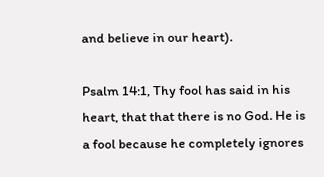and believe in our heart).

Psalm 14:1, Thy fool has said in his heart, that that there is no God. He is a fool because he completely ignores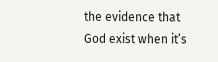the evidence that God exist when it’s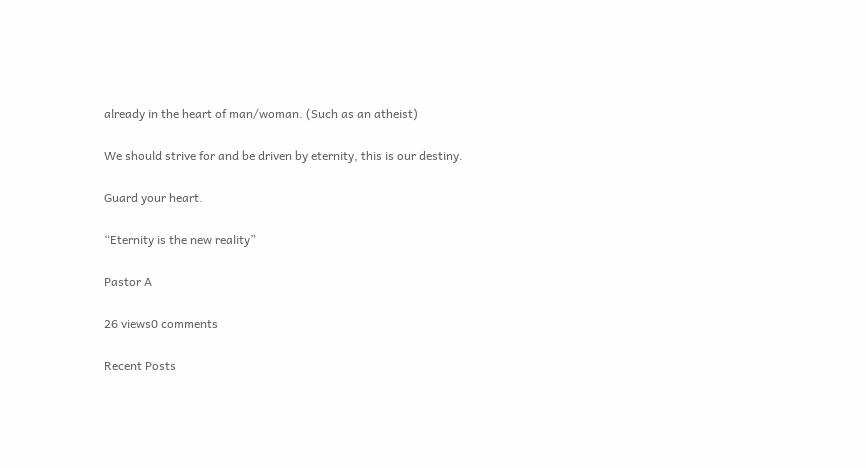already in the heart of man/woman. (Such as an atheist)

We should strive for and be driven by eternity, this is our destiny.

Guard your heart.

“Eternity is the new reality”

Pastor A

26 views0 comments

Recent Posts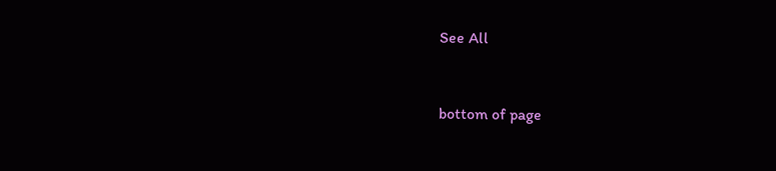See All


bottom of page